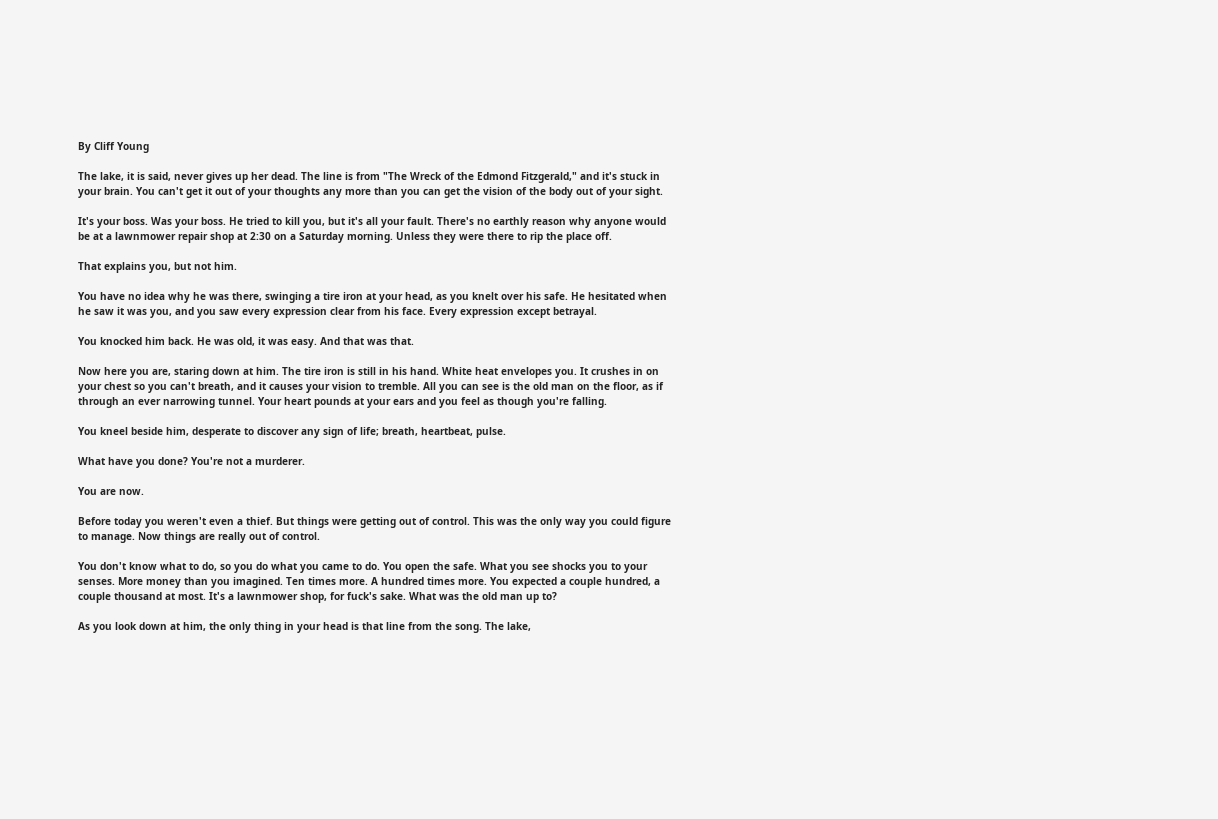By Cliff Young

The lake, it is said, never gives up her dead. The line is from "The Wreck of the Edmond Fitzgerald," and it's stuck in your brain. You can't get it out of your thoughts any more than you can get the vision of the body out of your sight.

It's your boss. Was your boss. He tried to kill you, but it's all your fault. There's no earthly reason why anyone would be at a lawnmower repair shop at 2:30 on a Saturday morning. Unless they were there to rip the place off.

That explains you, but not him.

You have no idea why he was there, swinging a tire iron at your head, as you knelt over his safe. He hesitated when he saw it was you, and you saw every expression clear from his face. Every expression except betrayal.

You knocked him back. He was old, it was easy. And that was that.

Now here you are, staring down at him. The tire iron is still in his hand. White heat envelopes you. It crushes in on your chest so you can't breath, and it causes your vision to tremble. All you can see is the old man on the floor, as if through an ever narrowing tunnel. Your heart pounds at your ears and you feel as though you're falling.

You kneel beside him, desperate to discover any sign of life; breath, heartbeat, pulse.

What have you done? You're not a murderer.

You are now.

Before today you weren't even a thief. But things were getting out of control. This was the only way you could figure to manage. Now things are really out of control.

You don't know what to do, so you do what you came to do. You open the safe. What you see shocks you to your senses. More money than you imagined. Ten times more. A hundred times more. You expected a couple hundred, a couple thousand at most. It's a lawnmower shop, for fuck's sake. What was the old man up to?

As you look down at him, the only thing in your head is that line from the song. The lake,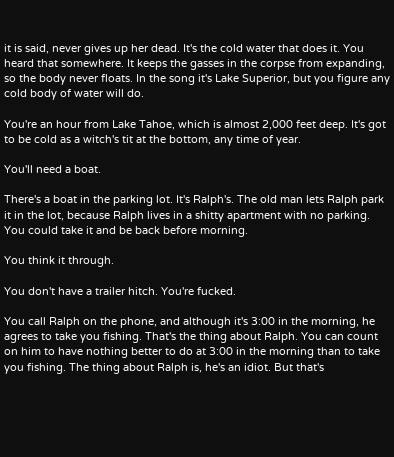it is said, never gives up her dead. It's the cold water that does it. You heard that somewhere. It keeps the gasses in the corpse from expanding, so the body never floats. In the song it's Lake Superior, but you figure any cold body of water will do.

You're an hour from Lake Tahoe, which is almost 2,000 feet deep. It's got to be cold as a witch's tit at the bottom, any time of year.

You'll need a boat.

There's a boat in the parking lot. It's Ralph's. The old man lets Ralph park it in the lot, because Ralph lives in a shitty apartment with no parking. You could take it and be back before morning.

You think it through.

You don't have a trailer hitch. You're fucked.

You call Ralph on the phone, and although it's 3:00 in the morning, he agrees to take you fishing. That's the thing about Ralph. You can count on him to have nothing better to do at 3:00 in the morning than to take you fishing. The thing about Ralph is, he's an idiot. But that's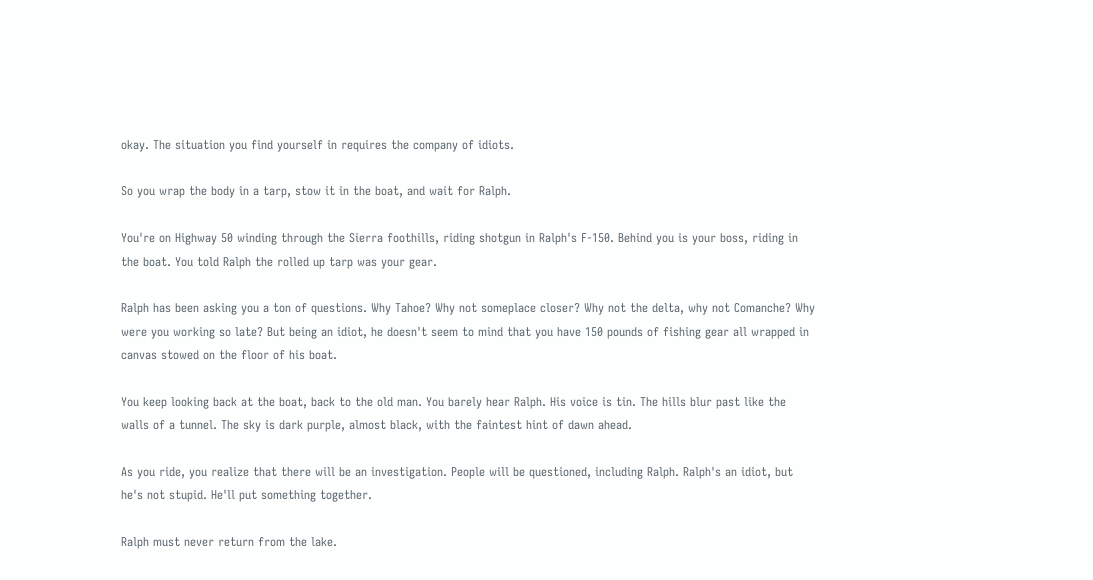okay. The situation you find yourself in requires the company of idiots.

So you wrap the body in a tarp, stow it in the boat, and wait for Ralph.

You're on Highway 50 winding through the Sierra foothills, riding shotgun in Ralph's F-150. Behind you is your boss, riding in the boat. You told Ralph the rolled up tarp was your gear.

Ralph has been asking you a ton of questions. Why Tahoe? Why not someplace closer? Why not the delta, why not Comanche? Why were you working so late? But being an idiot, he doesn't seem to mind that you have 150 pounds of fishing gear all wrapped in canvas stowed on the floor of his boat.

You keep looking back at the boat, back to the old man. You barely hear Ralph. His voice is tin. The hills blur past like the walls of a tunnel. The sky is dark purple, almost black, with the faintest hint of dawn ahead.

As you ride, you realize that there will be an investigation. People will be questioned, including Ralph. Ralph's an idiot, but he's not stupid. He'll put something together.

Ralph must never return from the lake.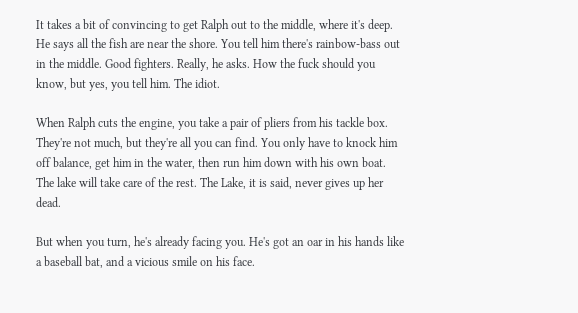It takes a bit of convincing to get Ralph out to the middle, where it's deep. He says all the fish are near the shore. You tell him there's rainbow-bass out in the middle. Good fighters. Really, he asks. How the fuck should you know, but yes, you tell him. The idiot.

When Ralph cuts the engine, you take a pair of pliers from his tackle box. They're not much, but they're all you can find. You only have to knock him off balance, get him in the water, then run him down with his own boat. The lake will take care of the rest. The Lake, it is said, never gives up her dead.

But when you turn, he's already facing you. He's got an oar in his hands like a baseball bat, and a vicious smile on his face.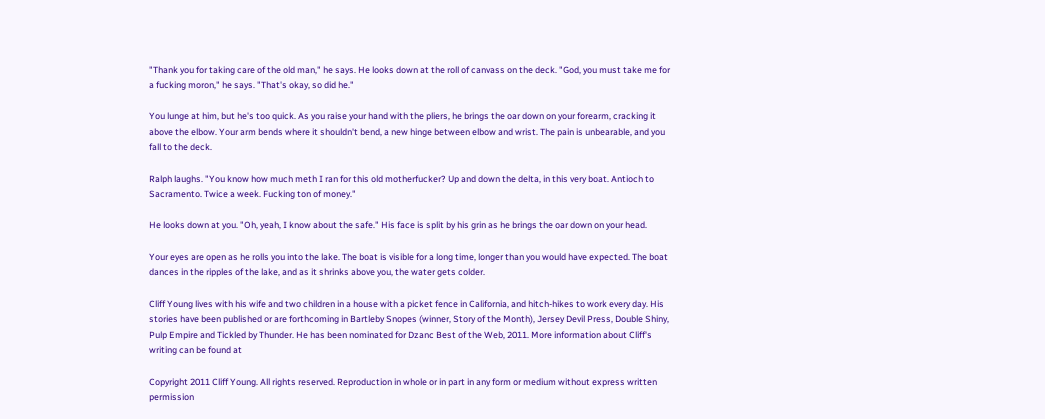"Thank you for taking care of the old man," he says. He looks down at the roll of canvass on the deck. "God, you must take me for a fucking moron," he says. "That's okay, so did he."

You lunge at him, but he's too quick. As you raise your hand with the pliers, he brings the oar down on your forearm, cracking it above the elbow. Your arm bends where it shouldn't bend, a new hinge between elbow and wrist. The pain is unbearable, and you fall to the deck.

Ralph laughs. "You know how much meth I ran for this old motherfucker? Up and down the delta, in this very boat. Antioch to Sacramento. Twice a week. Fucking ton of money."

He looks down at you. "Oh, yeah, I know about the safe." His face is split by his grin as he brings the oar down on your head.

Your eyes are open as he rolls you into the lake. The boat is visible for a long time, longer than you would have expected. The boat dances in the ripples of the lake, and as it shrinks above you, the water gets colder.

Cliff Young lives with his wife and two children in a house with a picket fence in California, and hitch-hikes to work every day. His stories have been published or are forthcoming in Bartleby Snopes (winner, Story of the Month), Jersey Devil Press, Double Shiny, Pulp Empire and Tickled by Thunder. He has been nominated for Dzanc Best of the Web, 2011. More information about Cliff's writing can be found at

Copyright 2011 Cliff Young. All rights reserved. Reproduction in whole or in part in any form or medium without express written permission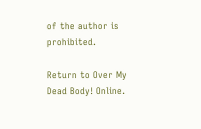of the author is prohibited.

Return to Over My Dead Body! Online.